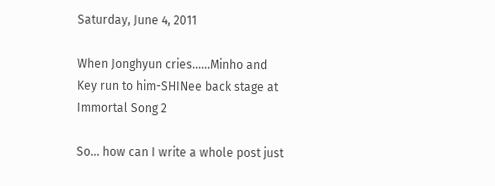Saturday, June 4, 2011

When Jonghyun cries......Minho and Key run to him-SHINee back stage at Immortal Song 2

So... how can I write a whole post just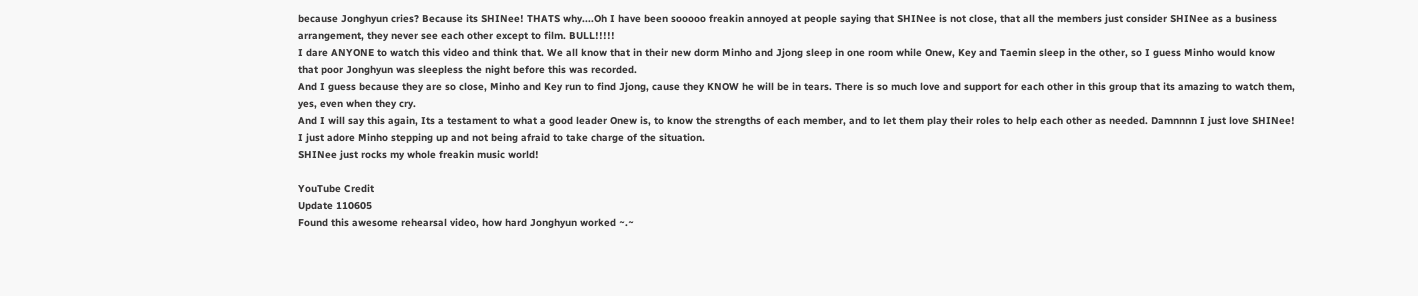because Jonghyun cries? Because its SHINee! THATS why....Oh I have been sooooo freakin annoyed at people saying that SHINee is not close, that all the members just consider SHINee as a business arrangement, they never see each other except to film. BULL!!!!!
I dare ANYONE to watch this video and think that. We all know that in their new dorm Minho and Jjong sleep in one room while Onew, Key and Taemin sleep in the other, so I guess Minho would know that poor Jonghyun was sleepless the night before this was recorded.
And I guess because they are so close, Minho and Key run to find Jjong, cause they KNOW he will be in tears. There is so much love and support for each other in this group that its amazing to watch them, yes, even when they cry.
And I will say this again, Its a testament to what a good leader Onew is, to know the strengths of each member, and to let them play their roles to help each other as needed. Damnnnn I just love SHINee!
I just adore Minho stepping up and not being afraid to take charge of the situation.
SHINee just rocks my whole freakin music world!

YouTube Credit
Update 110605
Found this awesome rehearsal video, how hard Jonghyun worked ~.~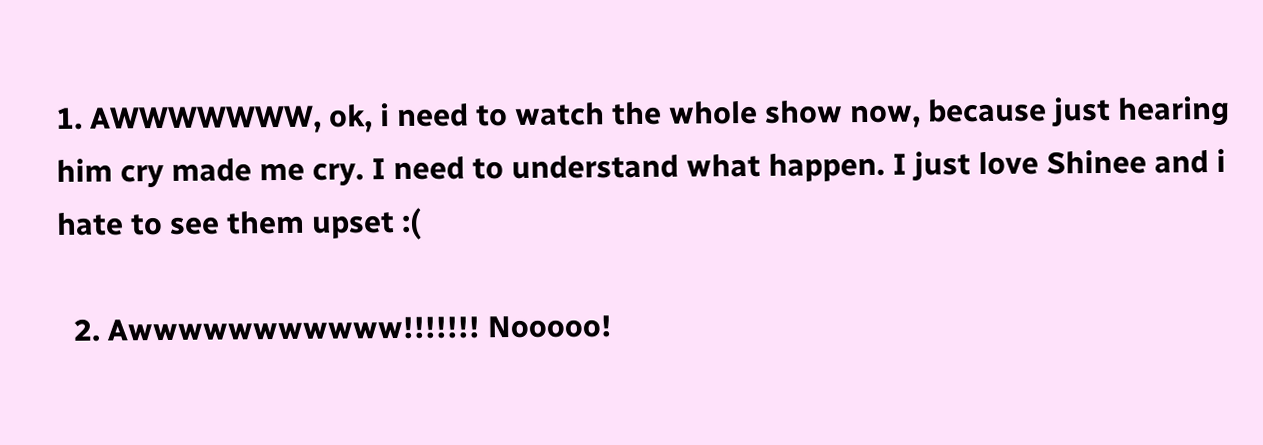1. AWWWWWWW, ok, i need to watch the whole show now, because just hearing him cry made me cry. I need to understand what happen. I just love Shinee and i hate to see them upset :(

  2. Awwwwwwwwwww!!!!!!! Nooooo!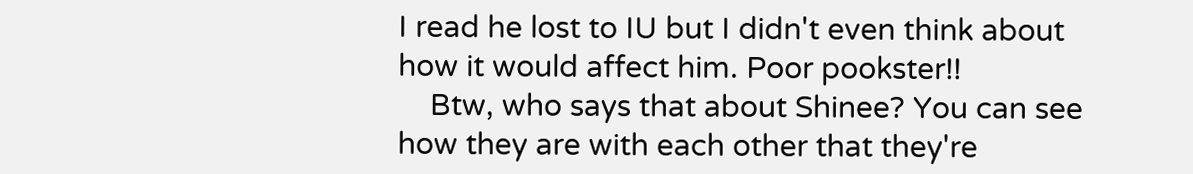I read he lost to IU but I didn't even think about how it would affect him. Poor pookster!!
    Btw, who says that about Shinee? You can see how they are with each other that they're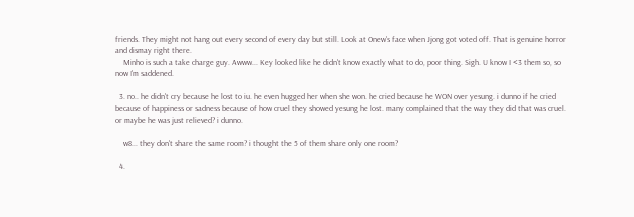friends. They might not hang out every second of every day but still. Look at Onew's face when Jjong got voted off. That is genuine horror and dismay right there.
    Minho is such a take charge guy. Awww... Key looked like he didn't know exactly what to do, poor thing. Sigh. U know I <3 them so, so now I'm saddened.

  3. no.. he didn't cry because he lost to iu. he even hugged her when she won. he cried because he WON over yesung. i dunno if he cried because of happiness or sadness because of how cruel they showed yesung he lost. many complained that the way they did that was cruel. or maybe he was just relieved? i dunno.

    w8... they don't share the same room? i thought the 5 of them share only one room?

  4.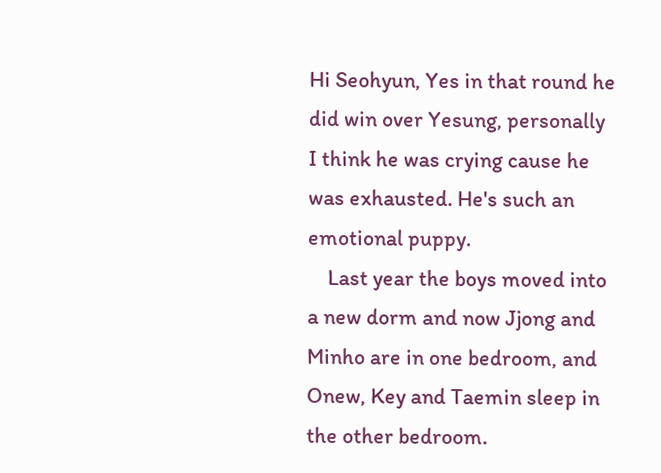Hi Seohyun, Yes in that round he did win over Yesung, personally I think he was crying cause he was exhausted. He's such an emotional puppy.
    Last year the boys moved into a new dorm and now Jjong and Minho are in one bedroom, and Onew, Key and Taemin sleep in the other bedroom.